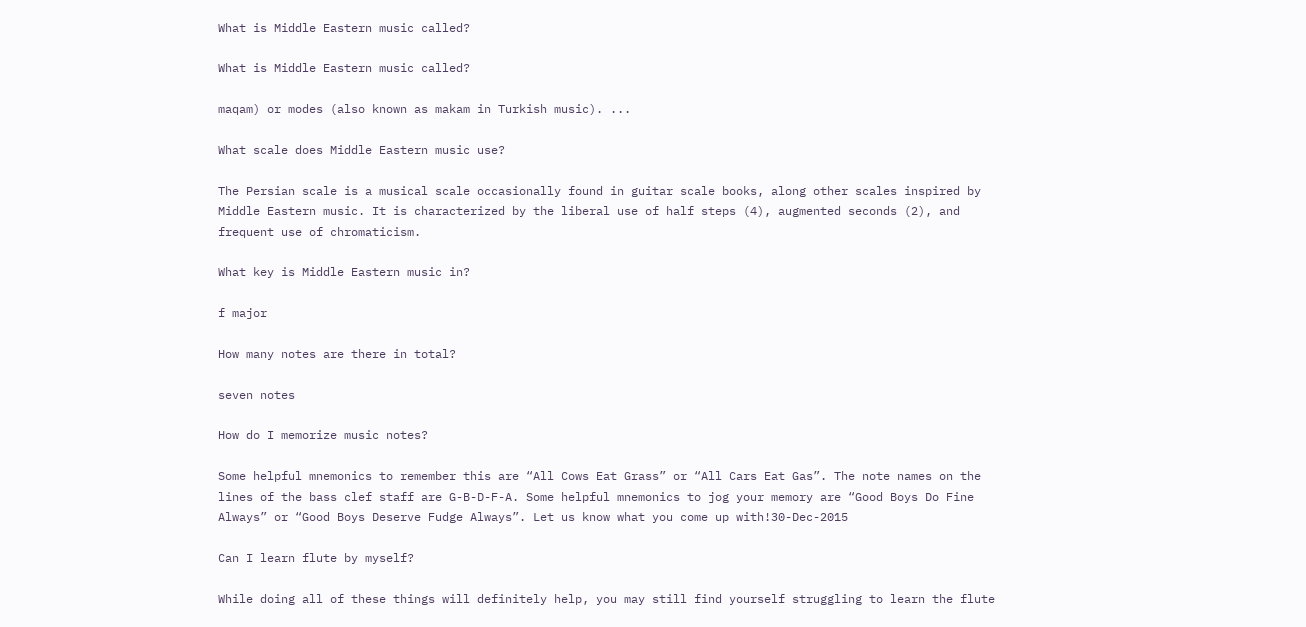What is Middle Eastern music called?

What is Middle Eastern music called?

maqam) or modes (also known as makam in Turkish music). ...

What scale does Middle Eastern music use?

The Persian scale is a musical scale occasionally found in guitar scale books, along other scales inspired by Middle Eastern music. It is characterized by the liberal use of half steps (4), augmented seconds (2), and frequent use of chromaticism.

What key is Middle Eastern music in?

f major

How many notes are there in total?

seven notes

How do I memorize music notes?

Some helpful mnemonics to remember this are “All Cows Eat Grass” or “All Cars Eat Gas”. The note names on the lines of the bass clef staff are G-B-D-F-A. Some helpful mnemonics to jog your memory are “Good Boys Do Fine Always” or “Good Boys Deserve Fudge Always”. Let us know what you come up with!30-Dec-2015

Can I learn flute by myself?

While doing all of these things will definitely help, you may still find yourself struggling to learn the flute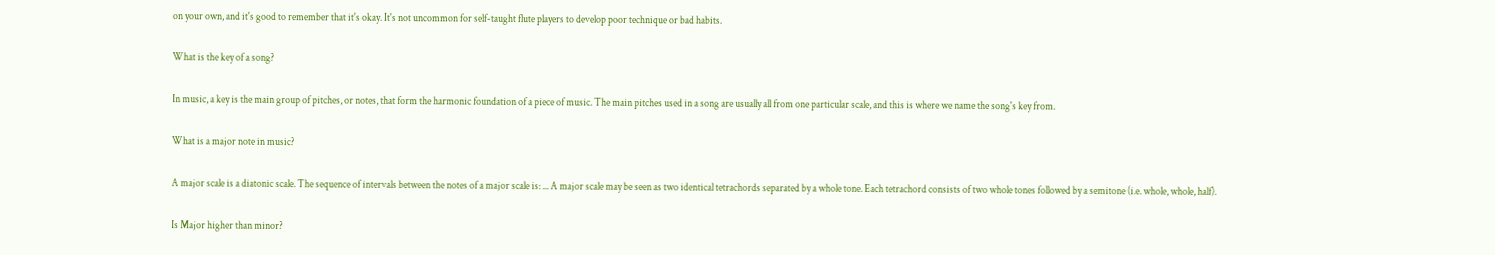on your own, and it's good to remember that it's okay. It's not uncommon for self-taught flute players to develop poor technique or bad habits.

What is the key of a song?

In music, a key is the main group of pitches, or notes, that form the harmonic foundation of a piece of music. The main pitches used in a song are usually all from one particular scale, and this is where we name the song's key from.

What is a major note in music?

A major scale is a diatonic scale. The sequence of intervals between the notes of a major scale is: ... A major scale may be seen as two identical tetrachords separated by a whole tone. Each tetrachord consists of two whole tones followed by a semitone (i.e. whole, whole, half).

Is Major higher than minor?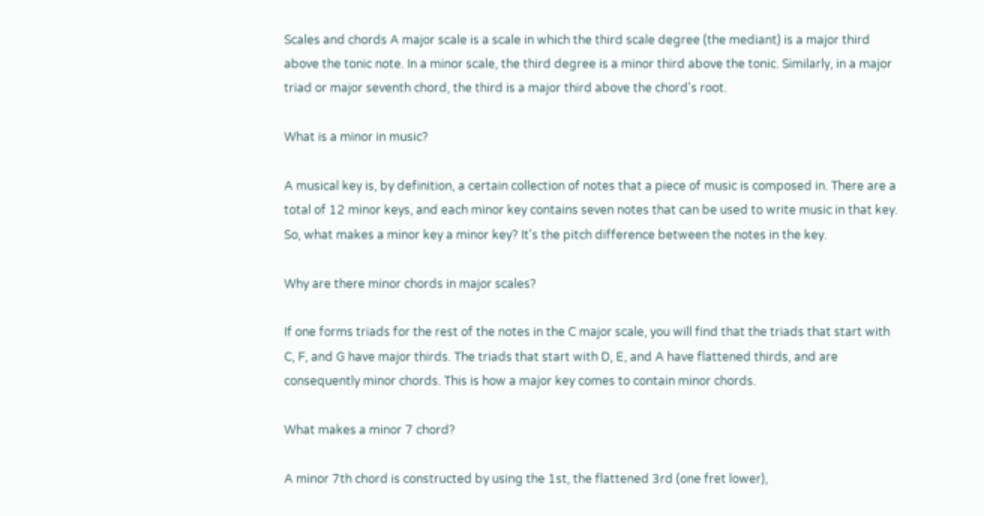Scales and chords A major scale is a scale in which the third scale degree (the mediant) is a major third above the tonic note. In a minor scale, the third degree is a minor third above the tonic. Similarly, in a major triad or major seventh chord, the third is a major third above the chord's root.

What is a minor in music?

A musical key is, by definition, a certain collection of notes that a piece of music is composed in. There are a total of 12 minor keys, and each minor key contains seven notes that can be used to write music in that key. So, what makes a minor key a minor key? It's the pitch difference between the notes in the key.

Why are there minor chords in major scales?

If one forms triads for the rest of the notes in the C major scale, you will find that the triads that start with C, F, and G have major thirds. The triads that start with D, E, and A have flattened thirds, and are consequently minor chords. This is how a major key comes to contain minor chords.

What makes a minor 7 chord?

A minor 7th chord is constructed by using the 1st, the flattened 3rd (one fret lower),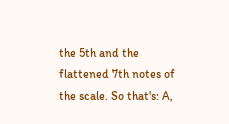the 5th and the flattened 7th notes of the scale. So that's: A,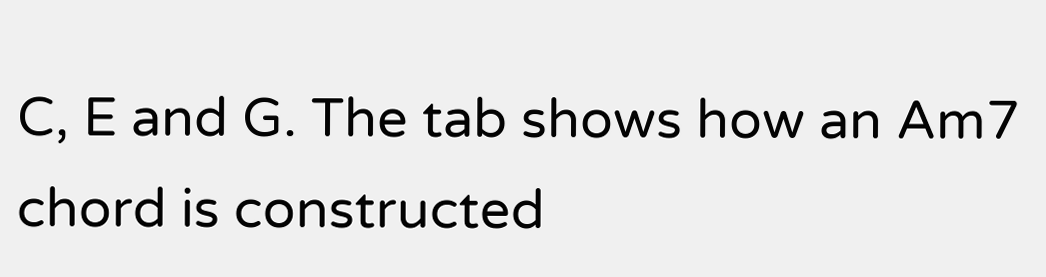C, E and G. The tab shows how an Am7 chord is constructed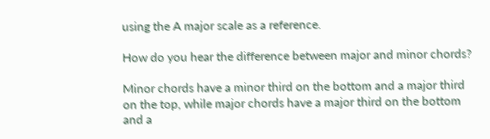using the A major scale as a reference.

How do you hear the difference between major and minor chords?

Minor chords have a minor third on the bottom and a major third on the top, while major chords have a major third on the bottom and a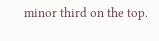minor third on the top.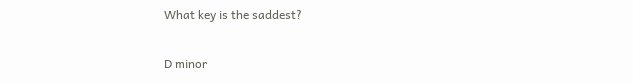What key is the saddest?

D minor